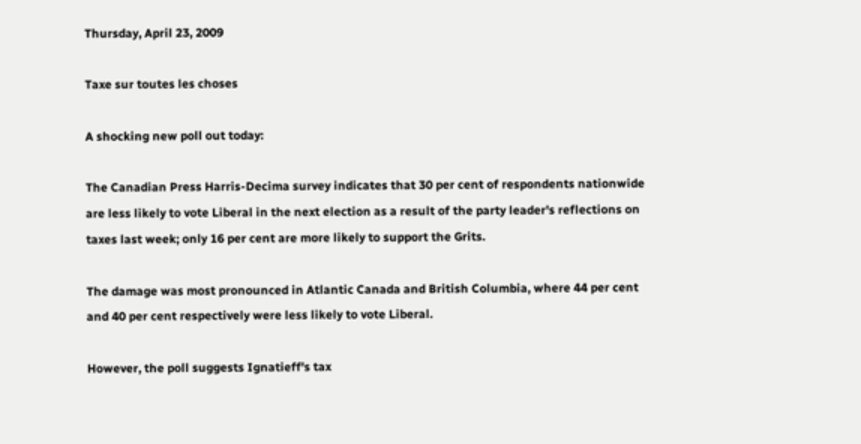Thursday, April 23, 2009

Taxe sur toutes les choses

A shocking new poll out today:

The Canadian Press Harris-Decima survey indicates that 30 per cent of respondents nationwide are less likely to vote Liberal in the next election as a result of the party leader's reflections on taxes last week; only 16 per cent are more likely to support the Grits.

The damage was most pronounced in Atlantic Canada and British Columbia, where 44 per cent and 40 per cent respectively were less likely to vote Liberal.

However, the poll suggests Ignatieff's tax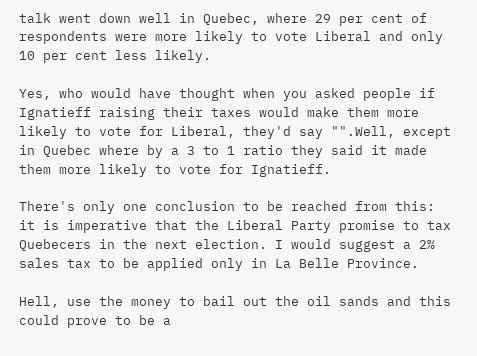talk went down well in Quebec, where 29 per cent of respondents were more likely to vote Liberal and only 10 per cent less likely.

Yes, who would have thought when you asked people if Ignatieff raising their taxes would make them more likely to vote for Liberal, they'd say "".Well, except in Quebec where by a 3 to 1 ratio they said it made them more likely to vote for Ignatieff.

There's only one conclusion to be reached from this: it is imperative that the Liberal Party promise to tax Quebecers in the next election. I would suggest a 2% sales tax to be applied only in La Belle Province.

Hell, use the money to bail out the oil sands and this could prove to be a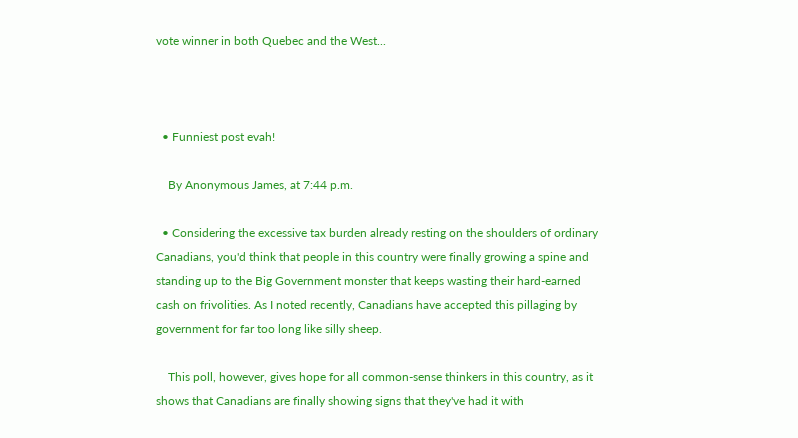vote winner in both Quebec and the West...



  • Funniest post evah!

    By Anonymous James, at 7:44 p.m.

  • Considering the excessive tax burden already resting on the shoulders of ordinary Canadians, you'd think that people in this country were finally growing a spine and standing up to the Big Government monster that keeps wasting their hard-earned cash on frivolities. As I noted recently, Canadians have accepted this pillaging by government for far too long like silly sheep.

    This poll, however, gives hope for all common-sense thinkers in this country, as it shows that Canadians are finally showing signs that they've had it with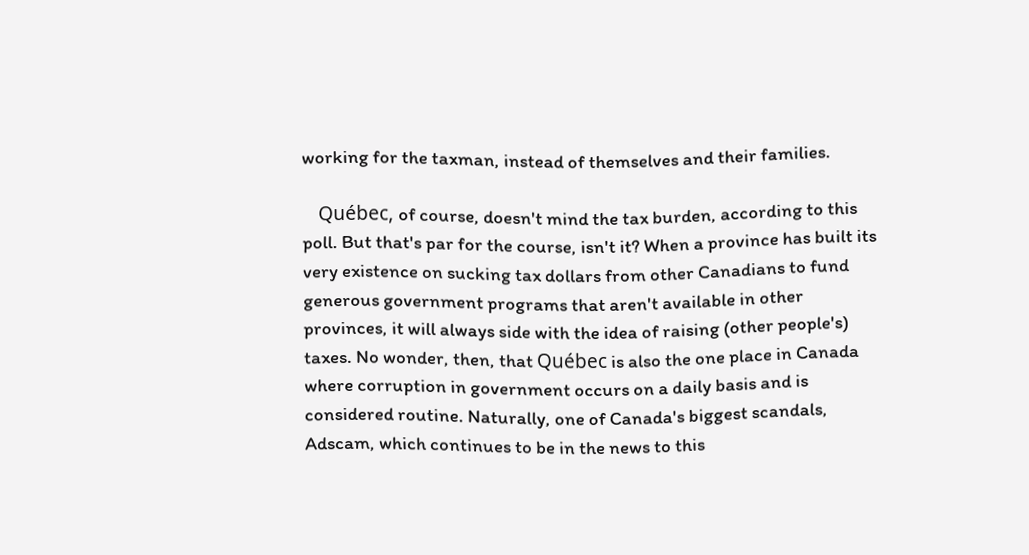working for the taxman, instead of themselves and their families.

    Québec, of course, doesn't mind the tax burden, according to this poll. But that's par for the course, isn't it? When a province has built its very existence on sucking tax dollars from other Canadians to fund generous government programs that aren't available in other provinces, it will always side with the idea of raising (other people's) taxes. No wonder, then, that Québec is also the one place in Canada where corruption in government occurs on a daily basis and is considered routine. Naturally, one of Canada's biggest scandals, Adscam, which continues to be in the news to this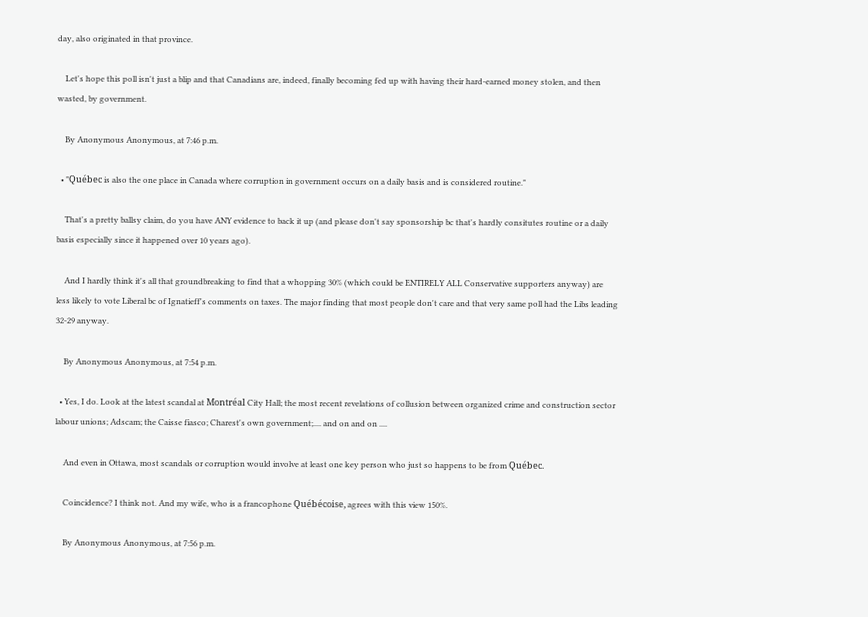day, also originated in that province.

    Let's hope this poll isn't just a blip and that Canadians are, indeed, finally becoming fed up with having their hard-earned money stolen, and then wasted, by government.

    By Anonymous Anonymous, at 7:46 p.m.

  • "Québec is also the one place in Canada where corruption in government occurs on a daily basis and is considered routine."

    That's a pretty ballsy claim, do you have ANY evidence to back it up (and please don't say sponsorship bc that's hardly consitutes routine or a daily basis especially since it happened over 10 years ago).

    And I hardly think it's all that groundbreaking to find that a whopping 30% (which could be ENTIRELY ALL Conservative supporters anyway) are less likely to vote Liberal bc of Ignatieff's comments on taxes. The major finding that most people don't care and that very same poll had the Libs leading 32-29 anyway.

    By Anonymous Anonymous, at 7:54 p.m.

  • Yes, I do. Look at the latest scandal at Montréal City Hall; the most recent revelations of collusion between organized crime and construction sector labour unions; Adscam; the Caisse fiasco; Charest's own government;.... and on and on ....

    And even in Ottawa, most scandals or corruption would involve at least one key person who just so happens to be from Québec.

    Coincidence? I think not. And my wife, who is a francophone Québécoise, agrees with this view 150%.

    By Anonymous Anonymous, at 7:56 p.m.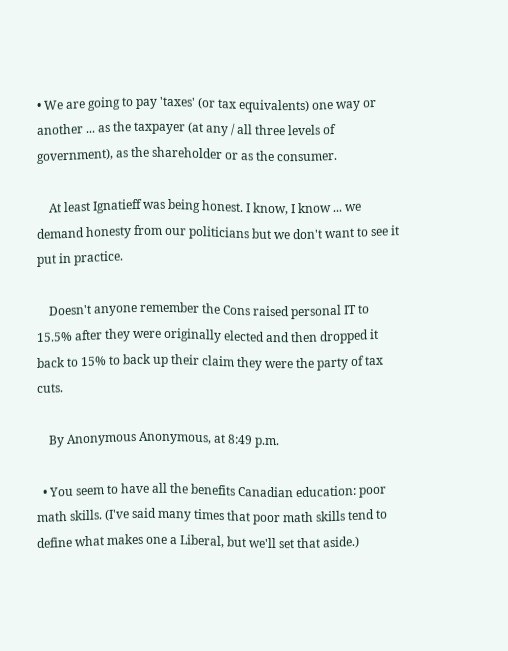• We are going to pay 'taxes' (or tax equivalents) one way or another ... as the taxpayer (at any / all three levels of government), as the shareholder or as the consumer.

    At least Ignatieff was being honest. I know, I know ... we demand honesty from our politicians but we don't want to see it put in practice.

    Doesn't anyone remember the Cons raised personal IT to 15.5% after they were originally elected and then dropped it back to 15% to back up their claim they were the party of tax cuts.

    By Anonymous Anonymous, at 8:49 p.m.

  • You seem to have all the benefits Canadian education: poor math skills. (I've said many times that poor math skills tend to define what makes one a Liberal, but we'll set that aside.)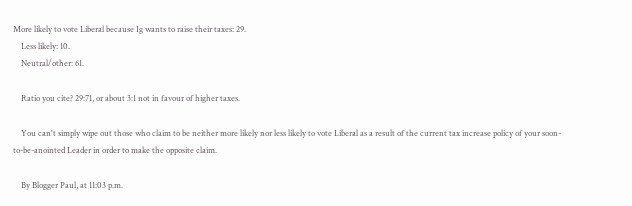More likely to vote Liberal because Ig wants to raise their taxes: 29.
    Less likely: 10.
    Neutral/other: 61.

    Ratio you cite? 29:71, or about 3:1 not in favour of higher taxes.

    You can't simply wipe out those who claim to be neither more likely nor less likely to vote Liberal as a result of the current tax increase policy of your soon-to-be-anointed Leader in order to make the opposite claim.

    By Blogger Paul, at 11:03 p.m.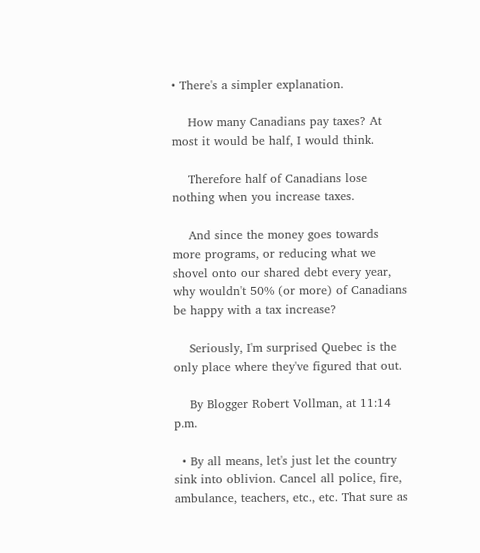• There's a simpler explanation.

    How many Canadians pay taxes? At most it would be half, I would think.

    Therefore half of Canadians lose nothing when you increase taxes.

    And since the money goes towards more programs, or reducing what we shovel onto our shared debt every year, why wouldn't 50% (or more) of Canadians be happy with a tax increase?

    Seriously, I'm surprised Quebec is the only place where they've figured that out.

    By Blogger Robert Vollman, at 11:14 p.m.

  • By all means, let's just let the country sink into oblivion. Cancel all police, fire, ambulance, teachers, etc., etc. That sure as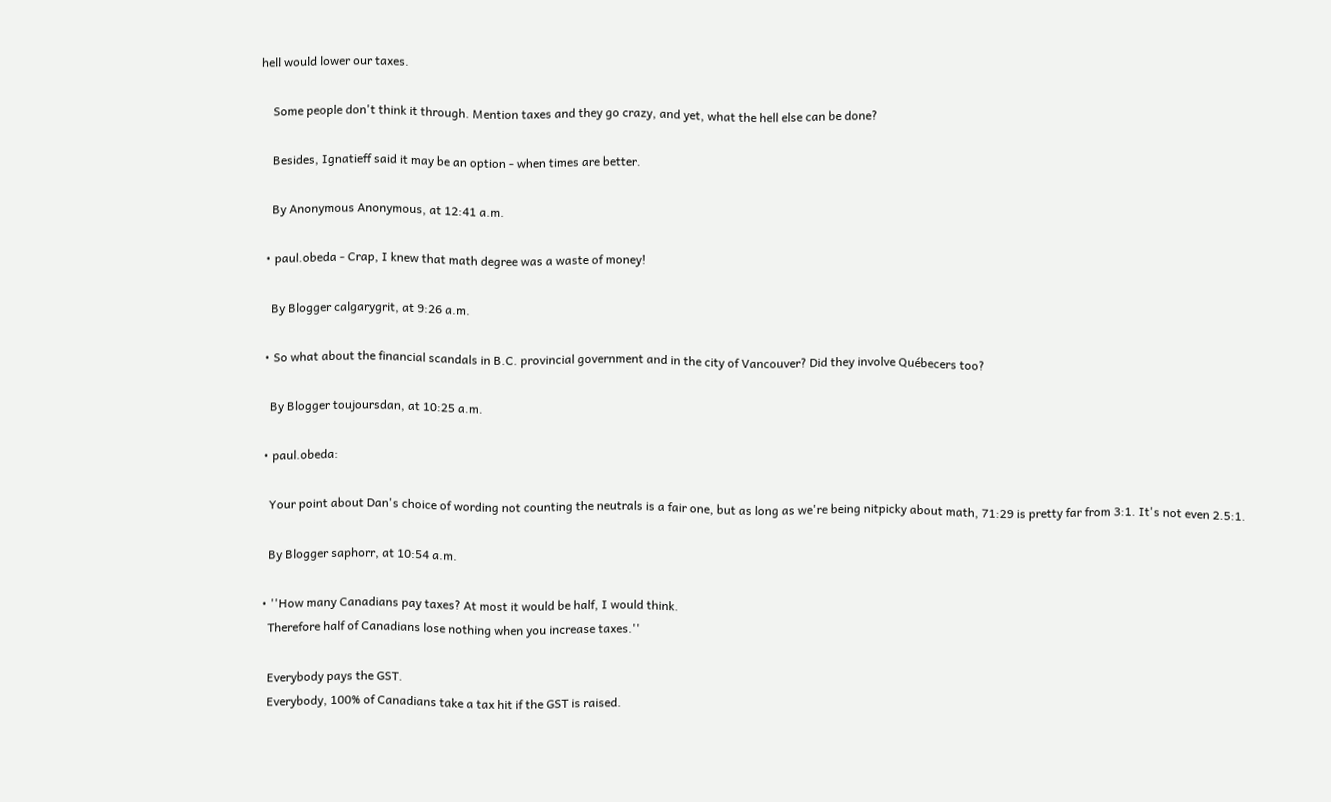hell would lower our taxes.

    Some people don't think it through. Mention taxes and they go crazy, and yet, what the hell else can be done?

    Besides, Ignatieff said it may be an option - when times are better.

    By Anonymous Anonymous, at 12:41 a.m.

  • paul.obeda - Crap, I knew that math degree was a waste of money!

    By Blogger calgarygrit, at 9:26 a.m.

  • So what about the financial scandals in B.C. provincial government and in the city of Vancouver? Did they involve Québecers too?

    By Blogger toujoursdan, at 10:25 a.m.

  • paul.obeda:

    Your point about Dan's choice of wording not counting the neutrals is a fair one, but as long as we're being nitpicky about math, 71:29 is pretty far from 3:1. It's not even 2.5:1.

    By Blogger saphorr, at 10:54 a.m.

  • ''How many Canadians pay taxes? At most it would be half, I would think.
    Therefore half of Canadians lose nothing when you increase taxes.''

    Everybody pays the GST.
    Everybody, 100% of Canadians take a tax hit if the GST is raised.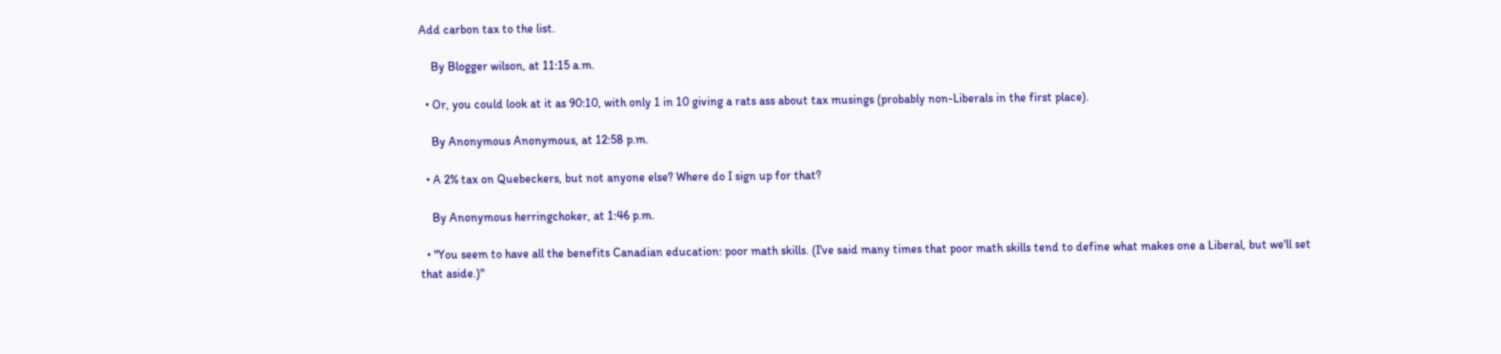Add carbon tax to the list.

    By Blogger wilson, at 11:15 a.m.

  • Or, you could look at it as 90:10, with only 1 in 10 giving a rats ass about tax musings (probably non-Liberals in the first place).

    By Anonymous Anonymous, at 12:58 p.m.

  • A 2% tax on Quebeckers, but not anyone else? Where do I sign up for that?

    By Anonymous herringchoker, at 1:46 p.m.

  • "You seem to have all the benefits Canadian education: poor math skills. (I've said many times that poor math skills tend to define what makes one a Liberal, but we'll set that aside.)"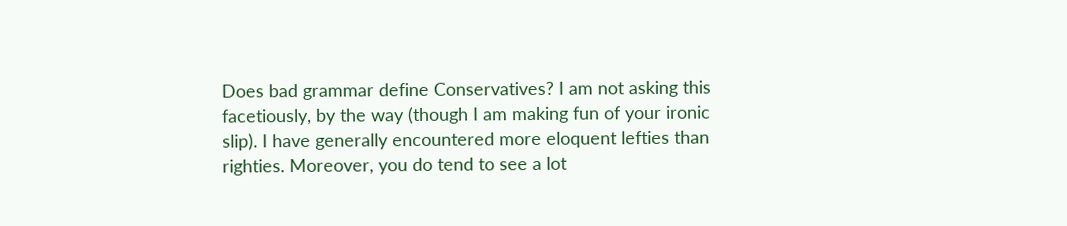Does bad grammar define Conservatives? I am not asking this facetiously, by the way (though I am making fun of your ironic slip). I have generally encountered more eloquent lefties than righties. Moreover, you do tend to see a lot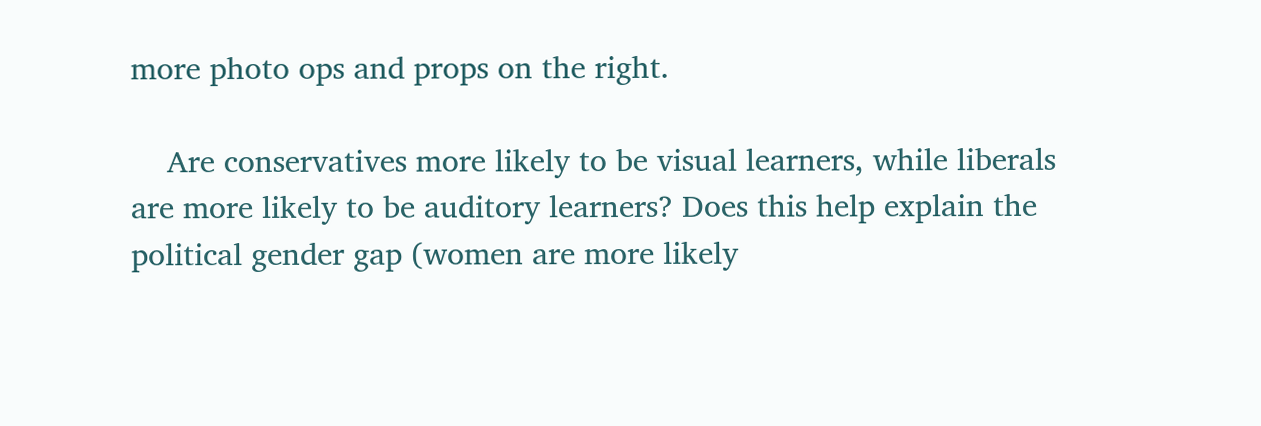more photo ops and props on the right.

    Are conservatives more likely to be visual learners, while liberals are more likely to be auditory learners? Does this help explain the political gender gap (women are more likely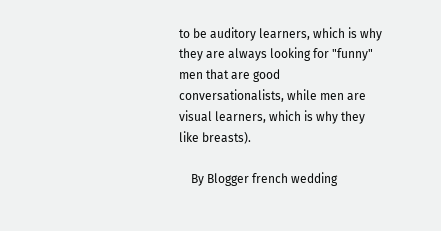to be auditory learners, which is why they are always looking for "funny" men that are good conversationalists, while men are visual learners, which is why they like breasts).

    By Blogger french wedding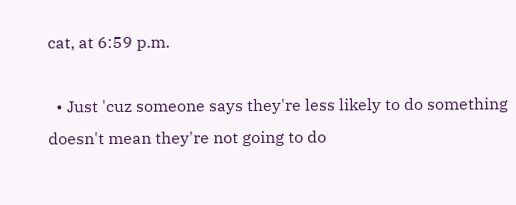cat, at 6:59 p.m.

  • Just 'cuz someone says they're less likely to do something doesn't mean they're not going to do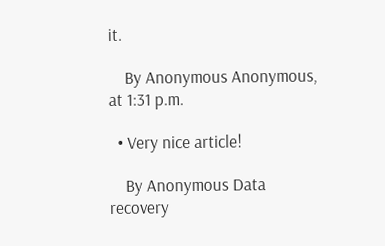it.

    By Anonymous Anonymous, at 1:31 p.m.

  • Very nice article!

    By Anonymous Data recovery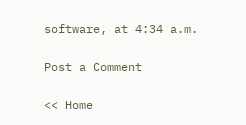software, at 4:34 a.m.

Post a Comment

<< Home